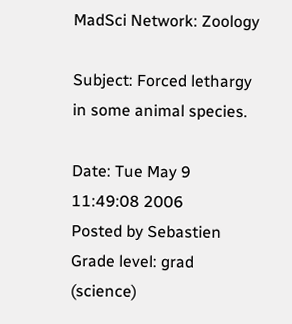MadSci Network: Zoology

Subject: Forced lethargy in some animal species.

Date: Tue May 9 11:49:08 2006
Posted by Sebastien
Grade level: grad (science)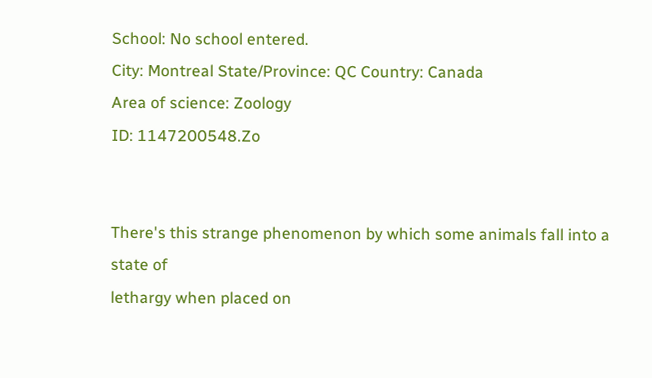School: No school entered.
City: Montreal State/Province: QC Country: Canada
Area of science: Zoology
ID: 1147200548.Zo


There's this strange phenomenon by which some animals fall into a state of
lethargy when placed on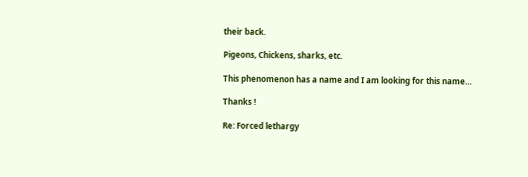their back.

Pigeons, Chickens, sharks, etc.

This phenomenon has a name and I am looking for this name…

Thanks !

Re: Forced lethargy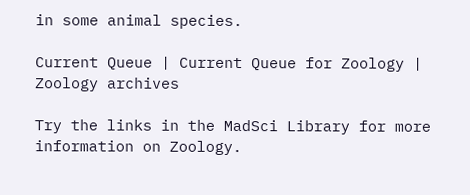in some animal species.

Current Queue | Current Queue for Zoology | Zoology archives

Try the links in the MadSci Library for more information on Zoology.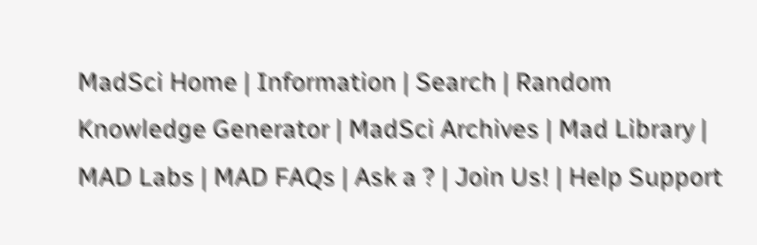MadSci Home | Information | Search | Random Knowledge Generator | MadSci Archives | Mad Library | MAD Labs | MAD FAQs | Ask a ? | Join Us! | Help Support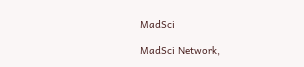MadSci

MadSci Network,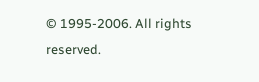© 1995-2006. All rights reserved.